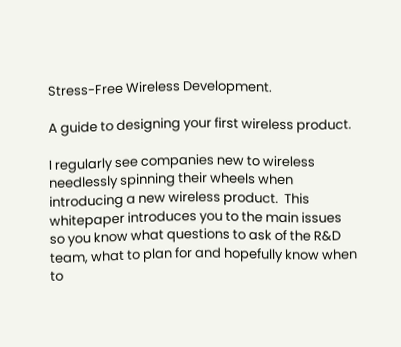Stress-Free Wireless Development.

A guide to designing your first wireless product.

I regularly see companies new to wireless needlessly spinning their wheels when introducing a new wireless product.  This whitepaper introduces you to the main issues so you know what questions to ask of the R&D team, what to plan for and hopefully know when to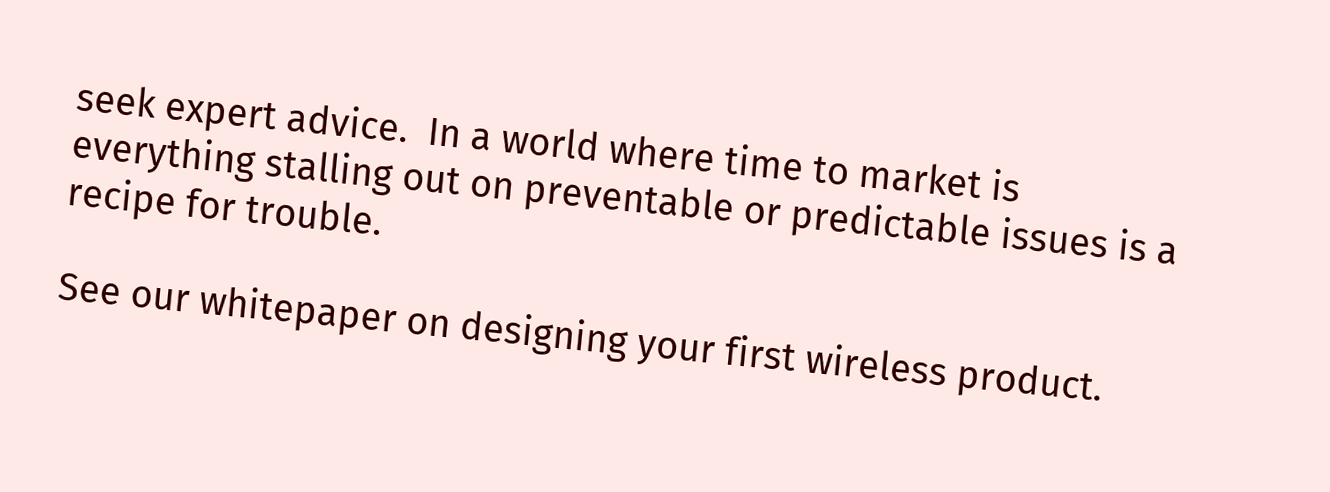seek expert advice.  In a world where time to market is everything stalling out on preventable or predictable issues is a recipe for trouble.

See our whitepaper on designing your first wireless product.